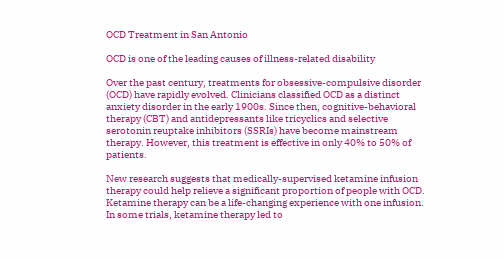OCD Treatment in San Antonio

OCD is one of the leading causes of illness-related disability

Over the past century, treatments for obsessive-compulsive disorder (OCD) have rapidly evolved. Clinicians classified OCD as a distinct anxiety disorder in the early 1900s. Since then, cognitive-behavioral therapy (CBT) and antidepressants like tricyclics and selective serotonin reuptake inhibitors (SSRIs) have become mainstream therapy. However, this treatment is effective in only 40% to 50% of patients.

New research suggests that medically-supervised ketamine infusion therapy could help relieve a significant proportion of people with OCD. Ketamine therapy can be a life-changing experience with one infusion. In some trials, ketamine therapy led to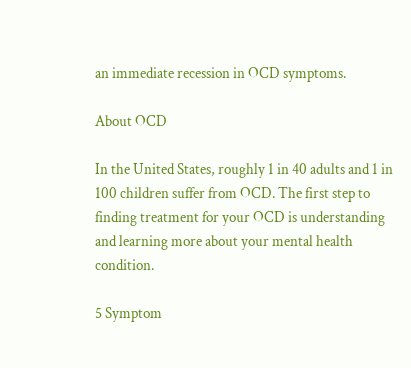an immediate recession in OCD symptoms.

About OCD

In the United States, roughly 1 in 40 adults and 1 in 100 children suffer from OCD. The first step to finding treatment for your OCD is understanding and learning more about your mental health condition.

5 Symptom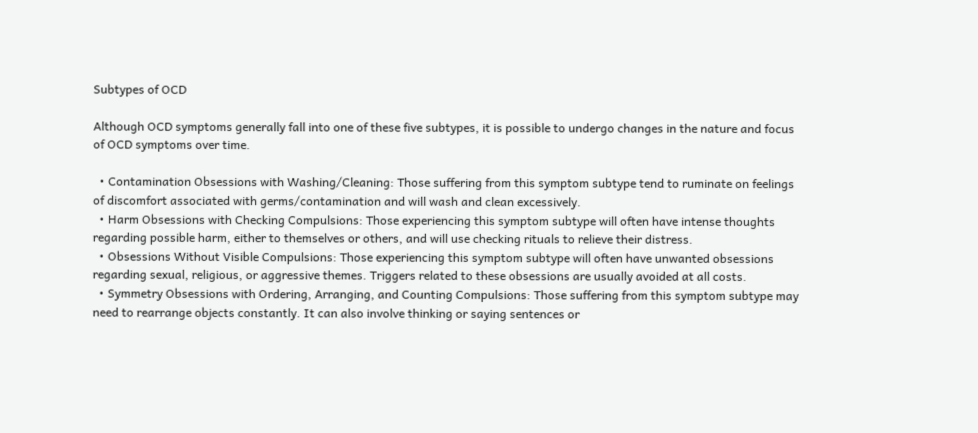Subtypes of OCD

Although OCD symptoms generally fall into one of these five subtypes, it is possible to undergo changes in the nature and focus of OCD symptoms over time.

  • Contamination Obsessions with Washing/Cleaning: Those suffering from this symptom subtype tend to ruminate on feelings of discomfort associated with germs/contamination and will wash and clean excessively.
  • Harm Obsessions with Checking Compulsions: Those experiencing this symptom subtype will often have intense thoughts regarding possible harm, either to themselves or others, and will use checking rituals to relieve their distress.
  • Obsessions Without Visible Compulsions: Those experiencing this symptom subtype will often have unwanted obsessions regarding sexual, religious, or aggressive themes. Triggers related to these obsessions are usually avoided at all costs.
  • Symmetry Obsessions with Ordering, Arranging, and Counting Compulsions: Those suffering from this symptom subtype may need to rearrange objects constantly. It can also involve thinking or saying sentences or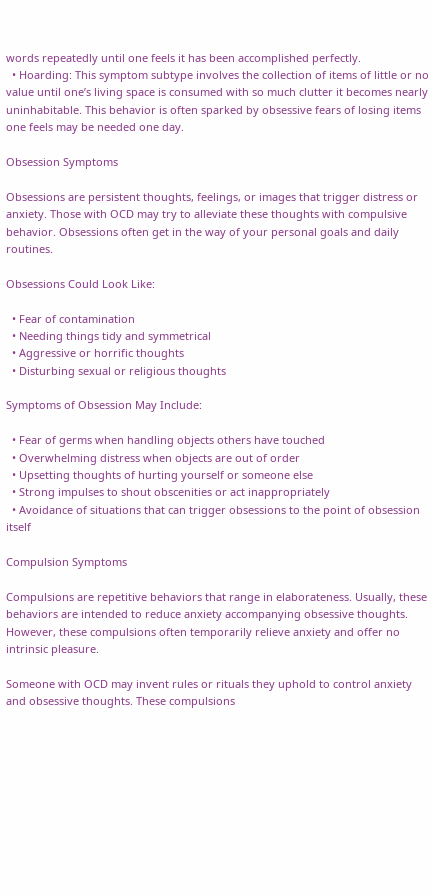words repeatedly until one feels it has been accomplished perfectly.
  • Hoarding: This symptom subtype involves the collection of items of little or no value until one’s living space is consumed with so much clutter it becomes nearly uninhabitable. This behavior is often sparked by obsessive fears of losing items one feels may be needed one day.

Obsession Symptoms

Obsessions are persistent thoughts, feelings, or images that trigger distress or anxiety. Those with OCD may try to alleviate these thoughts with compulsive behavior. Obsessions often get in the way of your personal goals and daily routines.

Obsessions Could Look Like:

  • Fear of contamination
  • Needing things tidy and symmetrical
  • Aggressive or horrific thoughts
  • Disturbing sexual or religious thoughts

Symptoms of Obsession May Include:

  • Fear of germs when handling objects others have touched
  • Overwhelming distress when objects are out of order
  • Upsetting thoughts of hurting yourself or someone else
  • Strong impulses to shout obscenities or act inappropriately
  • Avoidance of situations that can trigger obsessions to the point of obsession itself

Compulsion Symptoms

Compulsions are repetitive behaviors that range in elaborateness. Usually, these behaviors are intended to reduce anxiety accompanying obsessive thoughts. However, these compulsions often temporarily relieve anxiety and offer no intrinsic pleasure.

Someone with OCD may invent rules or rituals they uphold to control anxiety and obsessive thoughts. These compulsions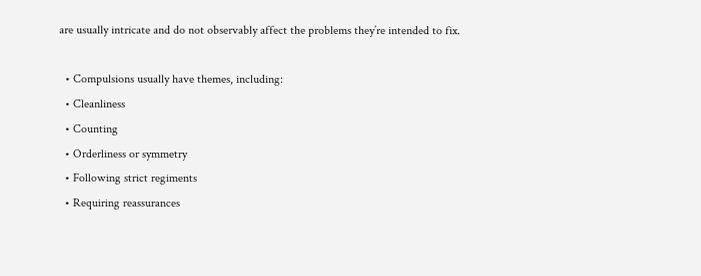are usually intricate and do not observably affect the problems they’re intended to fix.

  • Compulsions usually have themes, including:
  • Cleanliness
  • Counting
  • Orderliness or symmetry
  • Following strict regiments
  • Requiring reassurances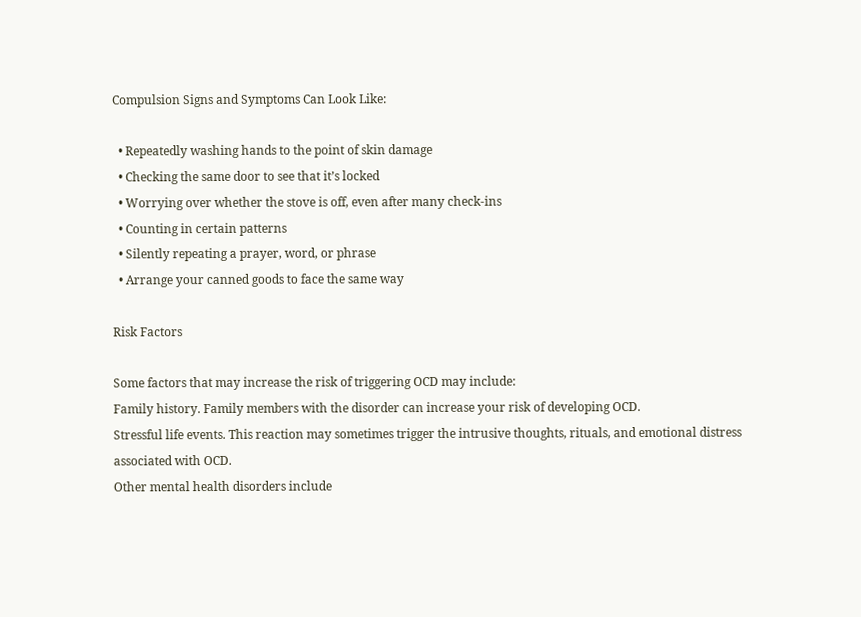Compulsion Signs and Symptoms Can Look Like:

  • Repeatedly washing hands to the point of skin damage
  • Checking the same door to see that it’s locked
  • Worrying over whether the stove is off, even after many check-ins
  • Counting in certain patterns
  • Silently repeating a prayer, word, or phrase
  • Arrange your canned goods to face the same way

Risk Factors

Some factors that may increase the risk of triggering OCD may include:
Family history. Family members with the disorder can increase your risk of developing OCD.
Stressful life events. This reaction may sometimes trigger the intrusive thoughts, rituals, and emotional distress associated with OCD.
Other mental health disorders include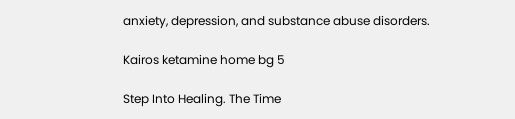anxiety, depression, and substance abuse disorders.

Kairos ketamine home bg 5

Step Into Healing. The Time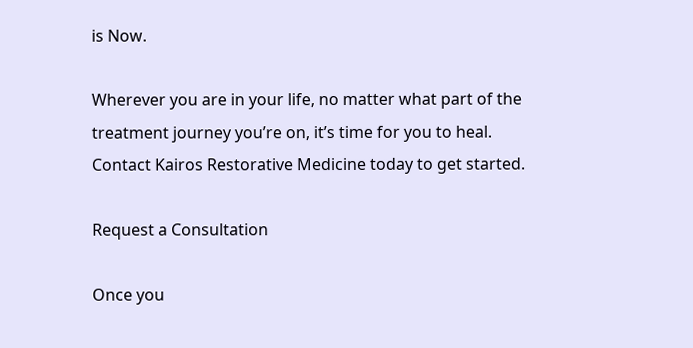is Now.

Wherever you are in your life, no matter what part of the treatment journey you’re on, it’s time for you to heal. Contact Kairos Restorative Medicine today to get started.

Request a Consultation

Once you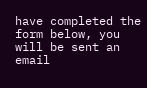have completed the form below, you will be sent an email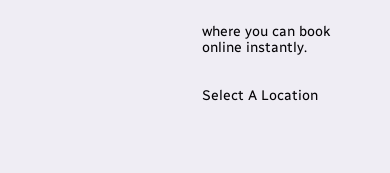where you can book online instantly.


Select A Location